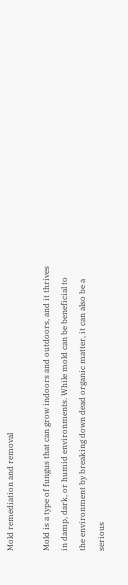Mold remediation and removal

Mold is a type of fungus that can grow indoors and outdoors, and it thrives in damp, dark, or humid environments. While mold can be beneficial to the environment by breaking down dead organic matter, it can also be a serious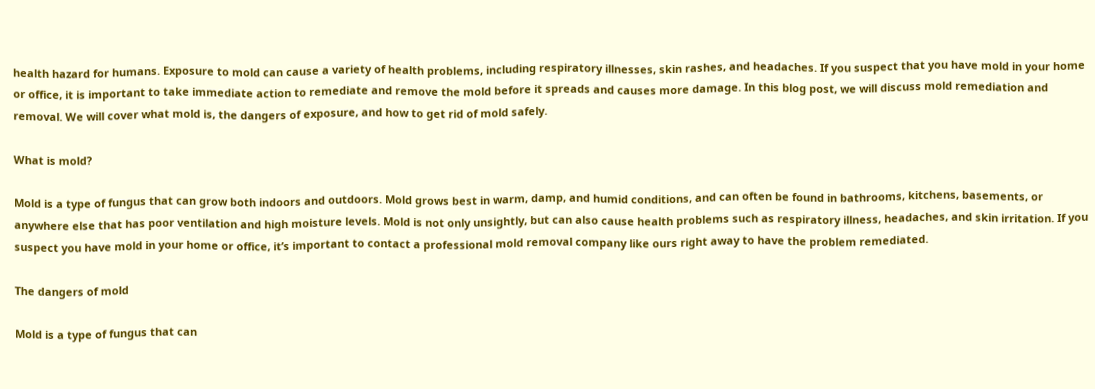health hazard for humans. Exposure to mold can cause a variety of health problems, including respiratory illnesses, skin rashes, and headaches. If you suspect that you have mold in your home or office, it is important to take immediate action to remediate and remove the mold before it spreads and causes more damage. In this blog post, we will discuss mold remediation and removal. We will cover what mold is, the dangers of exposure, and how to get rid of mold safely.

What is mold?

Mold is a type of fungus that can grow both indoors and outdoors. Mold grows best in warm, damp, and humid conditions, and can often be found in bathrooms, kitchens, basements, or anywhere else that has poor ventilation and high moisture levels. Mold is not only unsightly, but can also cause health problems such as respiratory illness, headaches, and skin irritation. If you suspect you have mold in your home or office, it’s important to contact a professional mold removal company like ours right away to have the problem remediated.

The dangers of mold

Mold is a type of fungus that can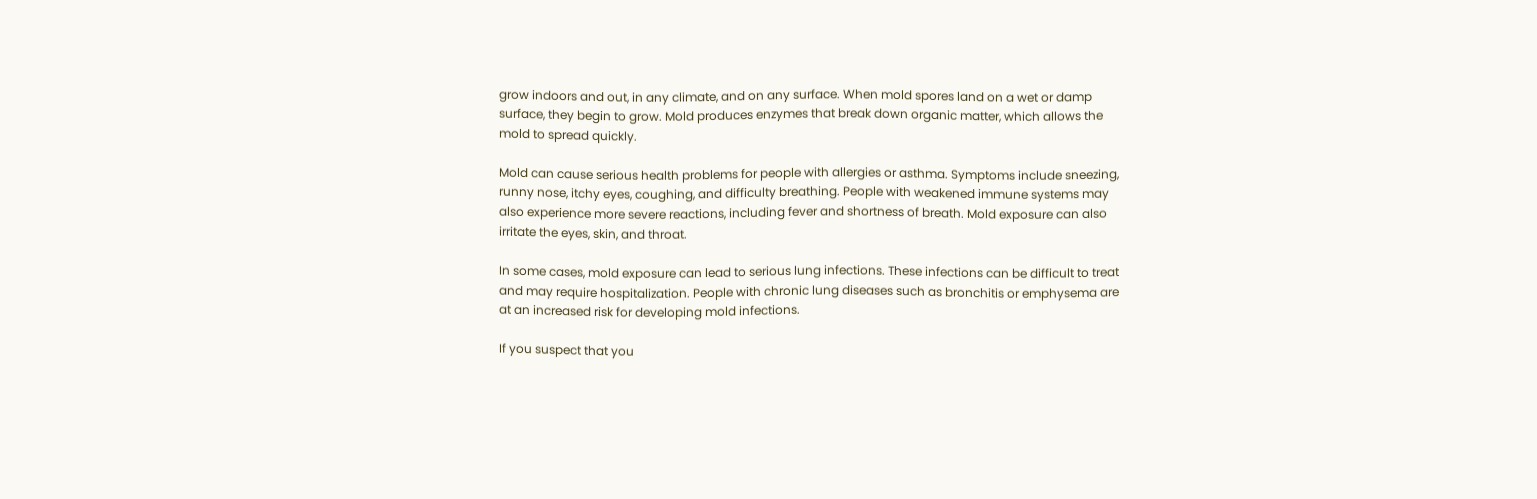grow indoors and out, in any climate, and on any surface. When mold spores land on a wet or damp surface, they begin to grow. Mold produces enzymes that break down organic matter, which allows the mold to spread quickly.

Mold can cause serious health problems for people with allergies or asthma. Symptoms include sneezing, runny nose, itchy eyes, coughing, and difficulty breathing. People with weakened immune systems may also experience more severe reactions, including fever and shortness of breath. Mold exposure can also irritate the eyes, skin, and throat.

In some cases, mold exposure can lead to serious lung infections. These infections can be difficult to treat and may require hospitalization. People with chronic lung diseases such as bronchitis or emphysema are at an increased risk for developing mold infections.

If you suspect that you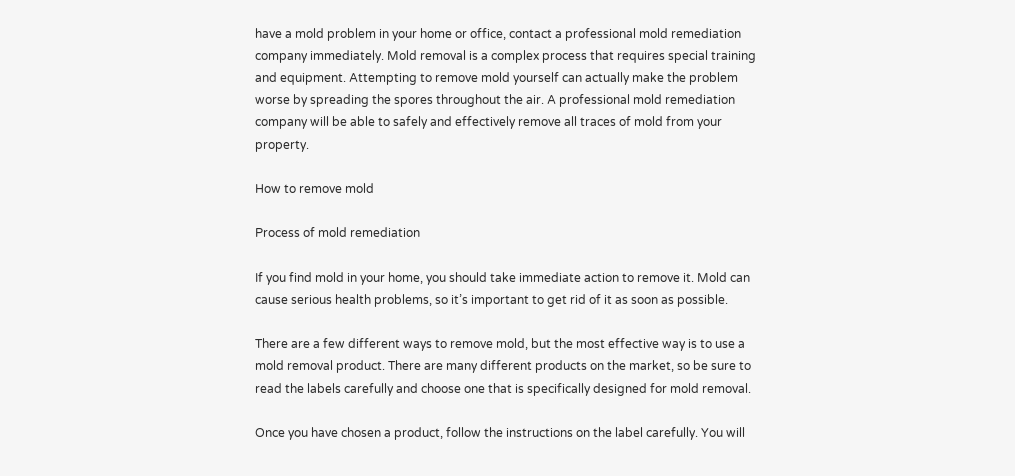have a mold problem in your home or office, contact a professional mold remediation company immediately. Mold removal is a complex process that requires special training and equipment. Attempting to remove mold yourself can actually make the problem worse by spreading the spores throughout the air. A professional mold remediation company will be able to safely and effectively remove all traces of mold from your property.

How to remove mold

Process of mold remediation

If you find mold in your home, you should take immediate action to remove it. Mold can cause serious health problems, so it’s important to get rid of it as soon as possible.

There are a few different ways to remove mold, but the most effective way is to use a mold removal product. There are many different products on the market, so be sure to read the labels carefully and choose one that is specifically designed for mold removal.

Once you have chosen a product, follow the instructions on the label carefully. You will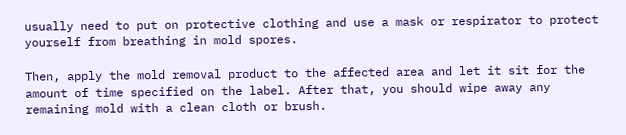usually need to put on protective clothing and use a mask or respirator to protect yourself from breathing in mold spores.

Then, apply the mold removal product to the affected area and let it sit for the amount of time specified on the label. After that, you should wipe away any remaining mold with a clean cloth or brush.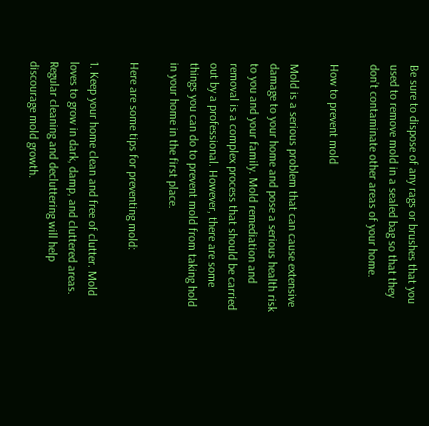Be sure to dispose of any rags or brushes that you used to remove mold in a sealed bag so that they don’t contaminate other areas of your home.

How to prevent mold

Mold is a serious problem that can cause extensive damage to your home and pose a serious health risk to you and your family. Mold remediation and removal is a complex process that should be carried out by a professional. However, there are some things you can do to prevent mold from taking hold in your home in the first place.

Here are some tips for preventing mold:

1. Keep your home clean and free of clutter. Mold loves to grow in dark, damp, and cluttered areas. Regular cleaning and decluttering will help discourage mold growth.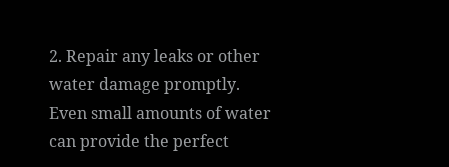2. Repair any leaks or other water damage promptly. Even small amounts of water can provide the perfect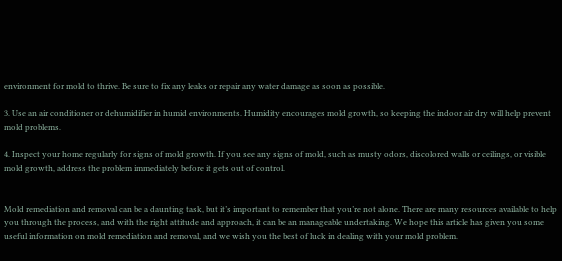environment for mold to thrive. Be sure to fix any leaks or repair any water damage as soon as possible.

3. Use an air conditioner or dehumidifier in humid environments. Humidity encourages mold growth, so keeping the indoor air dry will help prevent mold problems.

4. Inspect your home regularly for signs of mold growth. If you see any signs of mold, such as musty odors, discolored walls or ceilings, or visible mold growth, address the problem immediately before it gets out of control.


Mold remediation and removal can be a daunting task, but it’s important to remember that you’re not alone. There are many resources available to help you through the process, and with the right attitude and approach, it can be an manageable undertaking. We hope this article has given you some useful information on mold remediation and removal, and we wish you the best of luck in dealing with your mold problem.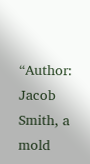“Author: Jacob Smith, a mold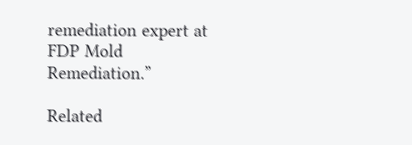remediation expert at FDP Mold Remediation.”

Related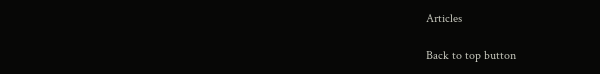Articles

Back to top button